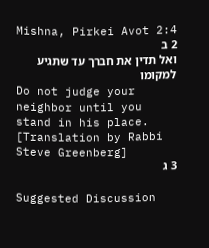Mishna, Pirkei Avot 2:4
2 ב
ואל תדין את חברך עד שתגיע למקומו
Do not judge your neighbor until you stand in his place. [Translation by Rabbi Steve Greenberg]
3 ג

Suggested Discussion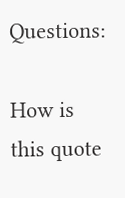Questions:

How is this quote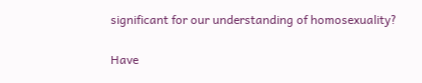significant for our understanding of homosexuality?

Have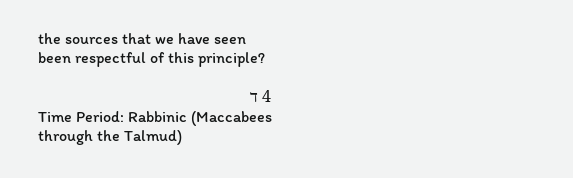the sources that we have seen been respectful of this principle?

4 ד
Time Period: Rabbinic (Maccabees through the Talmud)